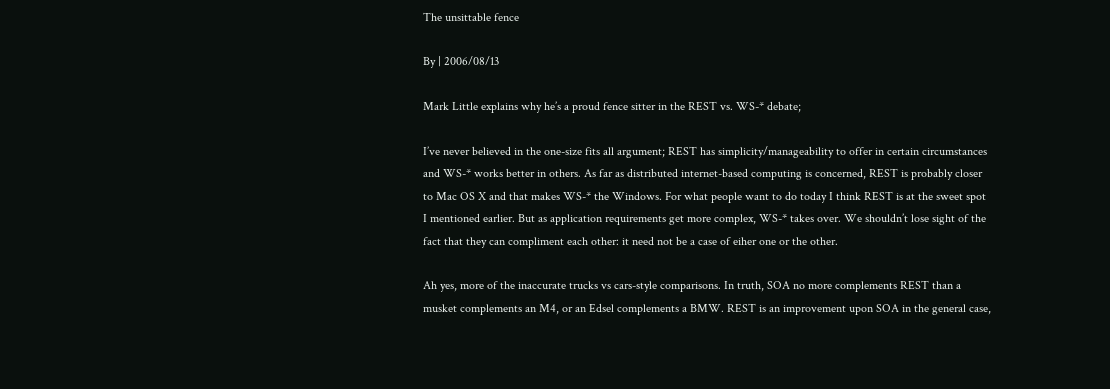The unsittable fence

By | 2006/08/13

Mark Little explains why he’s a proud fence sitter in the REST vs. WS-* debate;

I’ve never believed in the one-size fits all argument; REST has simplicity/manageability to offer in certain circumstances and WS-* works better in others. As far as distributed internet-based computing is concerned, REST is probably closer to Mac OS X and that makes WS-* the Windows. For what people want to do today I think REST is at the sweet spot I mentioned earlier. But as application requirements get more complex, WS-* takes over. We shouldn’t lose sight of the fact that they can compliment each other: it need not be a case of eiher one or the other.

Ah yes, more of the inaccurate trucks vs cars-style comparisons. In truth, SOA no more complements REST than a musket complements an M4, or an Edsel complements a BMW. REST is an improvement upon SOA in the general case,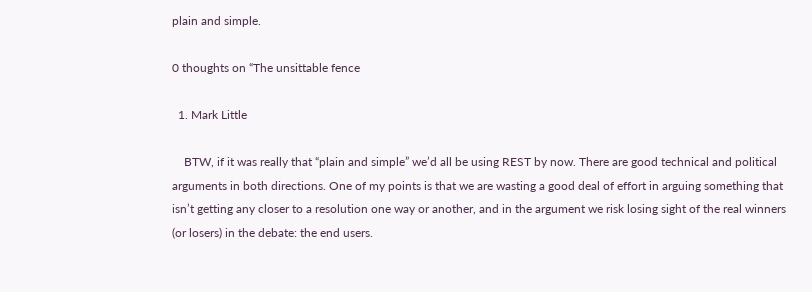plain and simple.

0 thoughts on “The unsittable fence

  1. Mark Little

    BTW, if it was really that “plain and simple” we’d all be using REST by now. There are good technical and political arguments in both directions. One of my points is that we are wasting a good deal of effort in arguing something that isn’t getting any closer to a resolution one way or another, and in the argument we risk losing sight of the real winners (or losers) in the debate: the end users.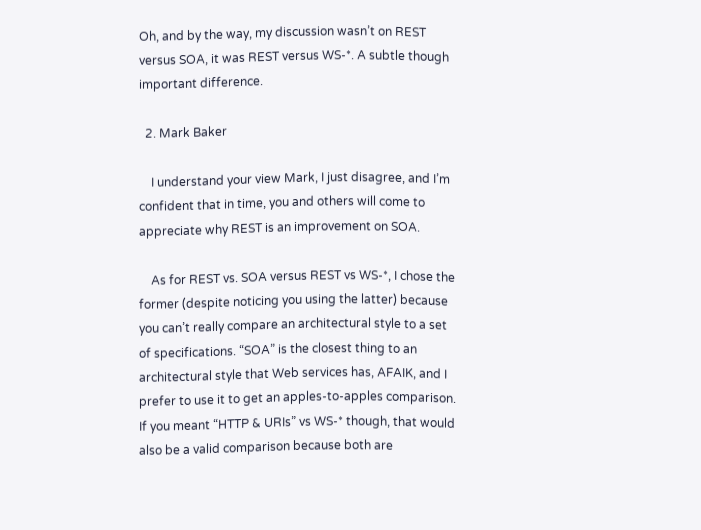Oh, and by the way, my discussion wasn’t on REST versus SOA, it was REST versus WS-*. A subtle though important difference.

  2. Mark Baker

    I understand your view Mark, I just disagree, and I’m confident that in time, you and others will come to appreciate why REST is an improvement on SOA.

    As for REST vs. SOA versus REST vs WS-*, I chose the former (despite noticing you using the latter) because you can’t really compare an architectural style to a set of specifications. “SOA” is the closest thing to an architectural style that Web services has, AFAIK, and I prefer to use it to get an apples-to-apples comparison. If you meant “HTTP & URIs” vs WS-* though, that would also be a valid comparison because both are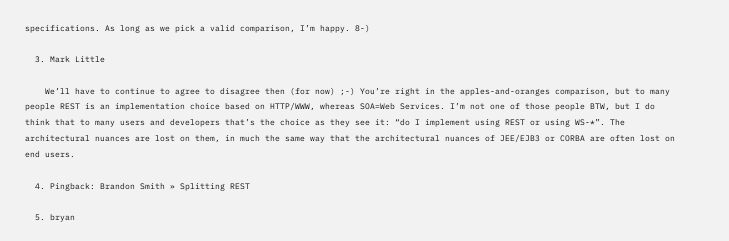specifications. As long as we pick a valid comparison, I’m happy. 8-)

  3. Mark Little

    We’ll have to continue to agree to disagree then (for now) ;-) You’re right in the apples-and-oranges comparison, but to many people REST is an implementation choice based on HTTP/WWW, whereas SOA=Web Services. I’m not one of those people BTW, but I do think that to many users and developers that’s the choice as they see it: “do I implement using REST or using WS-*”. The architectural nuances are lost on them, in much the same way that the architectural nuances of JEE/EJB3 or CORBA are often lost on end users.

  4. Pingback: Brandon Smith » Splitting REST

  5. bryan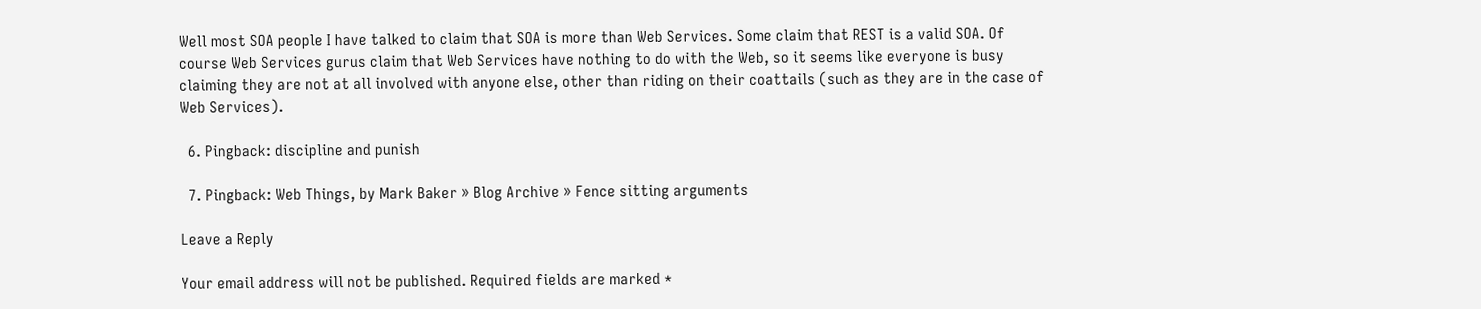Well most SOA people I have talked to claim that SOA is more than Web Services. Some claim that REST is a valid SOA. Of course Web Services gurus claim that Web Services have nothing to do with the Web, so it seems like everyone is busy claiming they are not at all involved with anyone else, other than riding on their coattails (such as they are in the case of Web Services).

  6. Pingback: discipline and punish

  7. Pingback: Web Things, by Mark Baker » Blog Archive » Fence sitting arguments

Leave a Reply

Your email address will not be published. Required fields are marked *